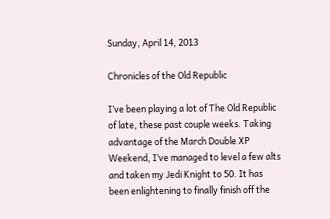Sunday, April 14, 2013

Chronicles of the Old Republic

I’ve been playing a lot of The Old Republic of late, these past couple weeks. Taking advantage of the March Double XP Weekend, I’ve managed to level a few alts and taken my Jedi Knight to 50. It has been enlightening to finally finish off the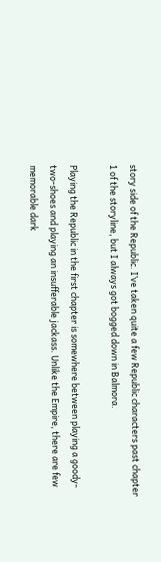story side of the Republic. I’ve taken quite a few Republic characters past chapter 1 of the storyline, but I always got bogged down in Balmora.

Playing the Republic in the first chapter is somewhere between playing a goody-two-shoes and playing an insufferable jackass. Unlike the Empire, there are few memorable dark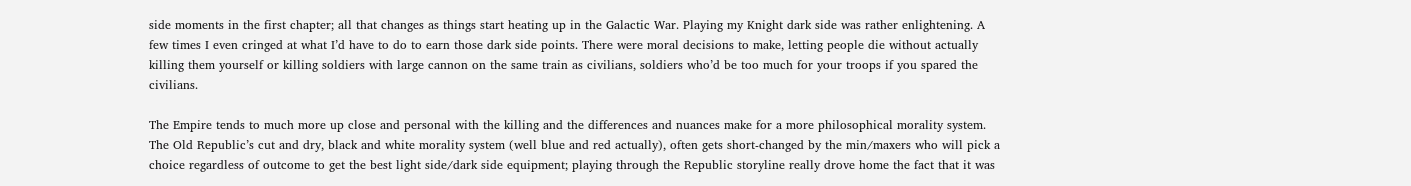side moments in the first chapter; all that changes as things start heating up in the Galactic War. Playing my Knight dark side was rather enlightening. A few times I even cringed at what I’d have to do to earn those dark side points. There were moral decisions to make, letting people die without actually killing them yourself or killing soldiers with large cannon on the same train as civilians, soldiers who’d be too much for your troops if you spared the civilians.

The Empire tends to much more up close and personal with the killing and the differences and nuances make for a more philosophical morality system. The Old Republic’s cut and dry, black and white morality system (well blue and red actually), often gets short-changed by the min/maxers who will pick a choice regardless of outcome to get the best light side/dark side equipment; playing through the Republic storyline really drove home the fact that it was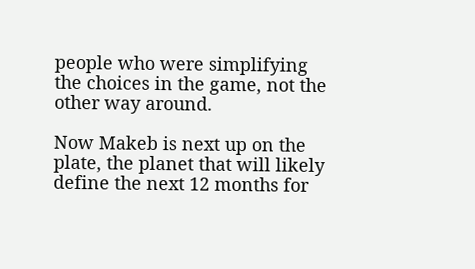people who were simplifying the choices in the game, not the other way around.

Now Makeb is next up on the plate, the planet that will likely define the next 12 months for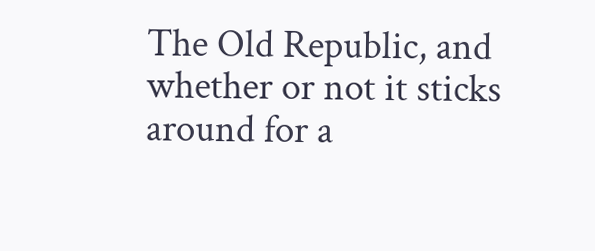The Old Republic, and whether or not it sticks around for a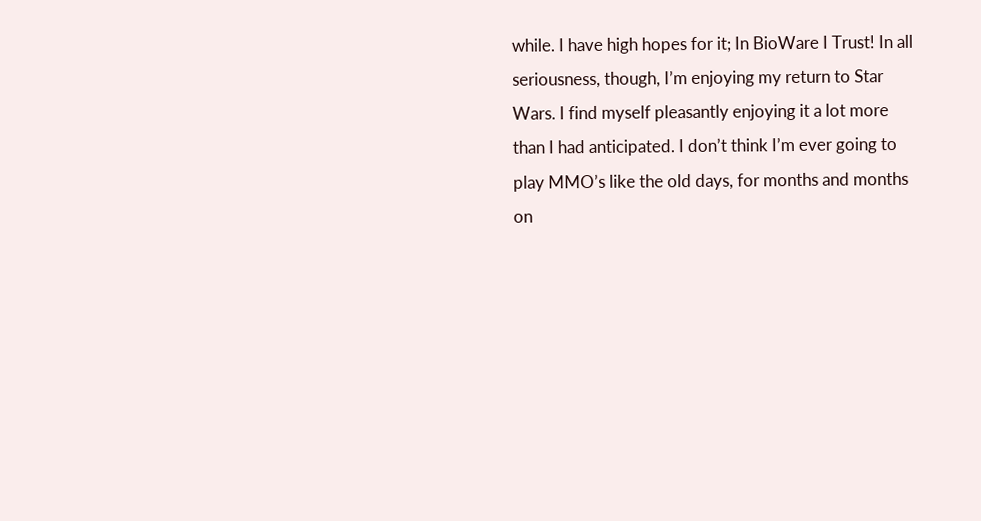while. I have high hopes for it; In BioWare I Trust! In all seriousness, though, I’m enjoying my return to Star Wars. I find myself pleasantly enjoying it a lot more than I had anticipated. I don’t think I’m ever going to play MMO’s like the old days, for months and months on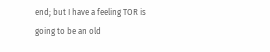end; but I have a feeling TOR is going to be an old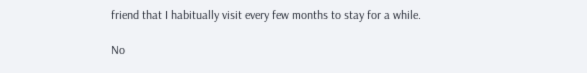friend that I habitually visit every few months to stay for a while.

No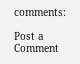comments:

Post a Comment